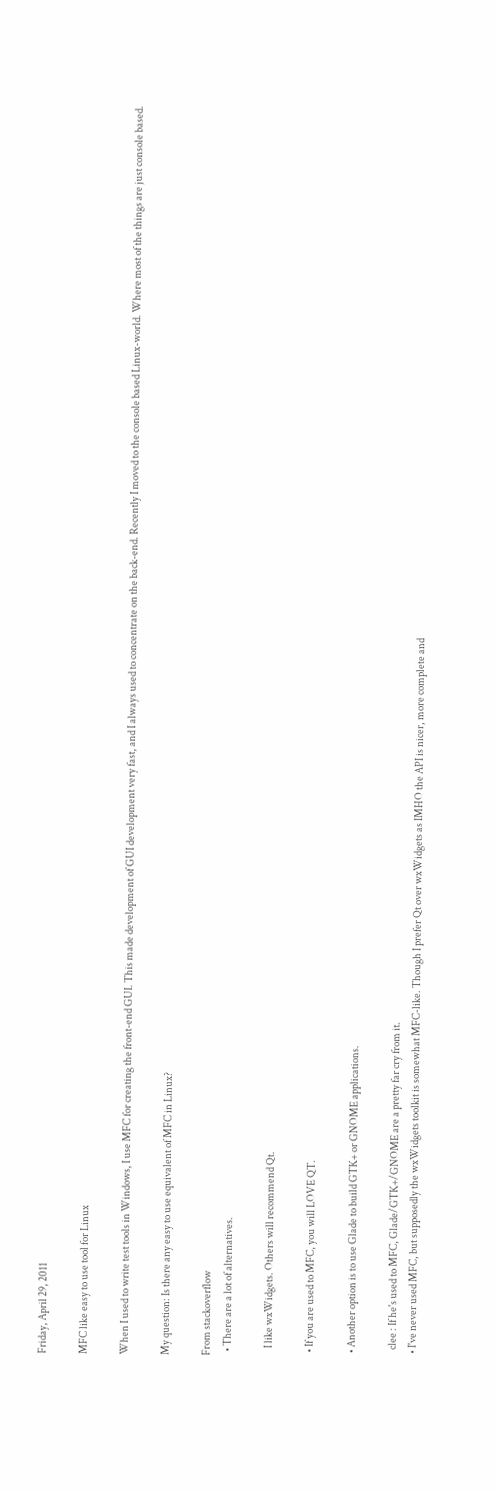Friday, April 29, 2011

MFC like easy to use tool for Linux

When I used to write test tools in Windows, I use MFC for creating the front-end GUI. This made development of GUI development very fast, and I always used to concentrate on the back-end. Recently I moved to the console based Linux-world. Where most of the things are just console based.

My question: Is there any easy to use equivalent of MFC in Linux?

From stackoverflow
  • There are a lot of alternatives.

    I like wxWidgets. Others will recommend Qt.

  • If you are used to MFC, you will LOVE QT.

  • Another option is to use Glade to build GTK+ or GNOME applications.

    clee : If he's used to MFC, Glade/GTK+/GNOME are a pretty far cry from it.
  • I've never used MFC, but supposedly the wxWidgets toolkit is somewhat MFC-like. Though I prefer Qt over wxWidgets as IMHO the API is nicer, more complete and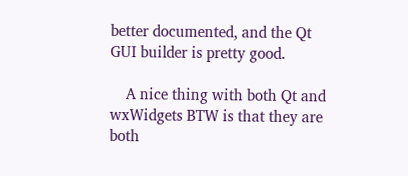better documented, and the Qt GUI builder is pretty good.

    A nice thing with both Qt and wxWidgets BTW is that they are both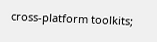cross-platform toolkits;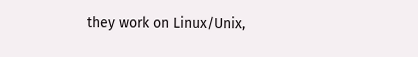they work on Linux/Unix,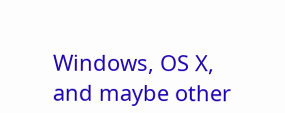Windows, OS X, and maybe other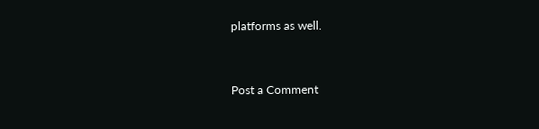platforms as well.


Post a Comment